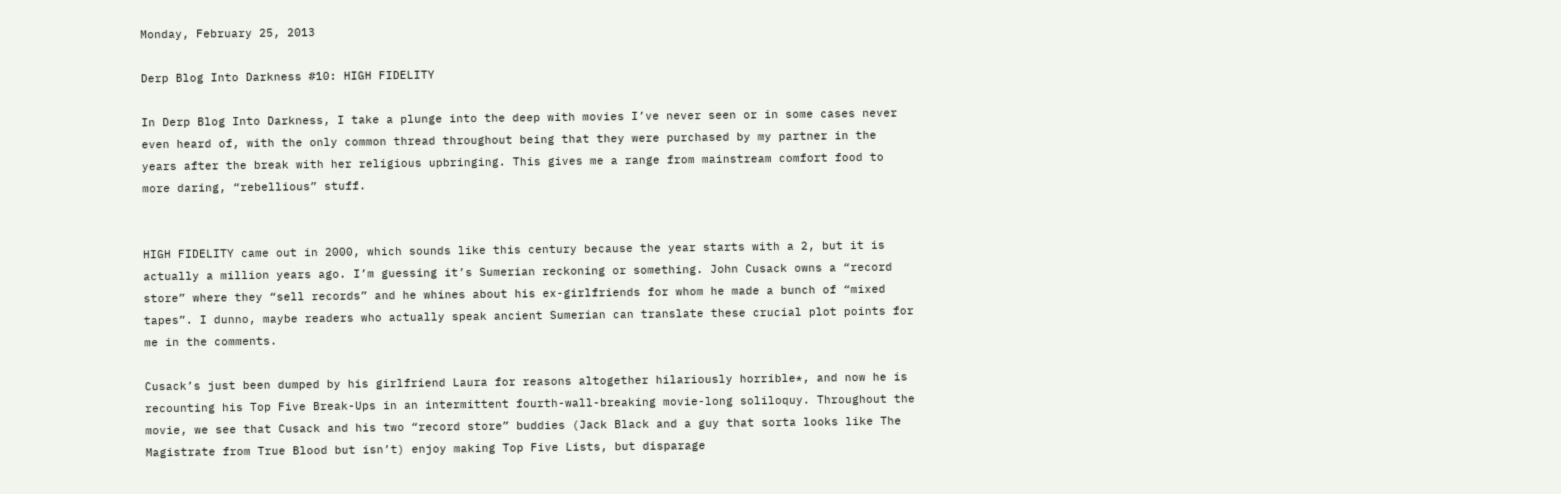Monday, February 25, 2013

Derp Blog Into Darkness #10: HIGH FIDELITY

In Derp Blog Into Darkness, I take a plunge into the deep with movies I’ve never seen or in some cases never even heard of, with the only common thread throughout being that they were purchased by my partner in the years after the break with her religious upbringing. This gives me a range from mainstream comfort food to more daring, “rebellious” stuff.


HIGH FIDELITY came out in 2000, which sounds like this century because the year starts with a 2, but it is actually a million years ago. I’m guessing it’s Sumerian reckoning or something. John Cusack owns a “record store” where they “sell records” and he whines about his ex-girlfriends for whom he made a bunch of “mixed tapes”. I dunno, maybe readers who actually speak ancient Sumerian can translate these crucial plot points for me in the comments.

Cusack’s just been dumped by his girlfriend Laura for reasons altogether hilariously horrible*, and now he is recounting his Top Five Break-Ups in an intermittent fourth-wall-breaking movie-long soliloquy. Throughout the movie, we see that Cusack and his two “record store” buddies (Jack Black and a guy that sorta looks like The Magistrate from True Blood but isn’t) enjoy making Top Five Lists, but disparage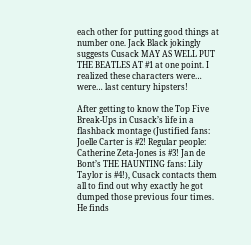each other for putting good things at number one. Jack Black jokingly suggests Cusack MAY AS WELL PUT THE BEATLES AT #1 at one point. I realized these characters were… were… last century hipsters!

After getting to know the Top Five Break-Ups in Cusack’s life in a flashback montage (Justified fans: Joelle Carter is #2! Regular people: Catherine Zeta-Jones is #3! Jan de Bont’s THE HAUNTING fans: Lily Taylor is #4!), Cusack contacts them all to find out why exactly he got dumped those previous four times. He finds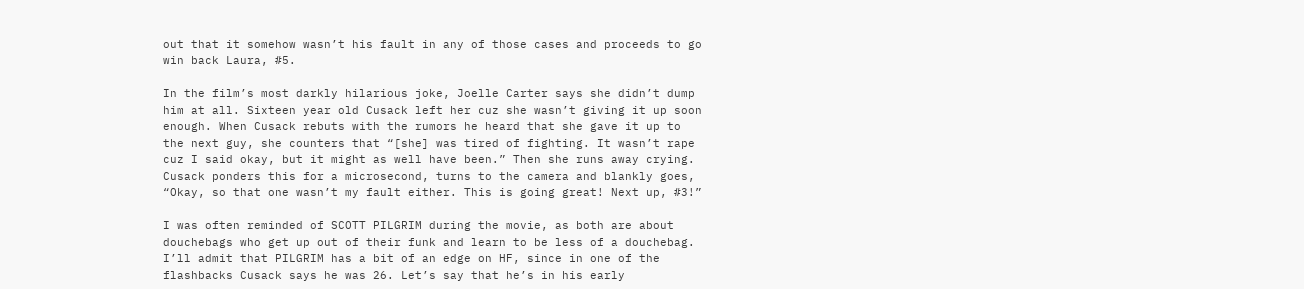out that it somehow wasn’t his fault in any of those cases and proceeds to go win back Laura, #5.

In the film’s most darkly hilarious joke, Joelle Carter says she didn’t dump him at all. Sixteen year old Cusack left her cuz she wasn’t giving it up soon enough. When Cusack rebuts with the rumors he heard that she gave it up to the next guy, she counters that “[she] was tired of fighting. It wasn’t rape cuz I said okay, but it might as well have been.” Then she runs away crying. Cusack ponders this for a microsecond, turns to the camera and blankly goes, “Okay, so that one wasn’t my fault either. This is going great! Next up, #3!”

I was often reminded of SCOTT PILGRIM during the movie, as both are about douchebags who get up out of their funk and learn to be less of a douchebag. I’ll admit that PILGRIM has a bit of an edge on HF, since in one of the flashbacks Cusack says he was 26. Let’s say that he’s in his early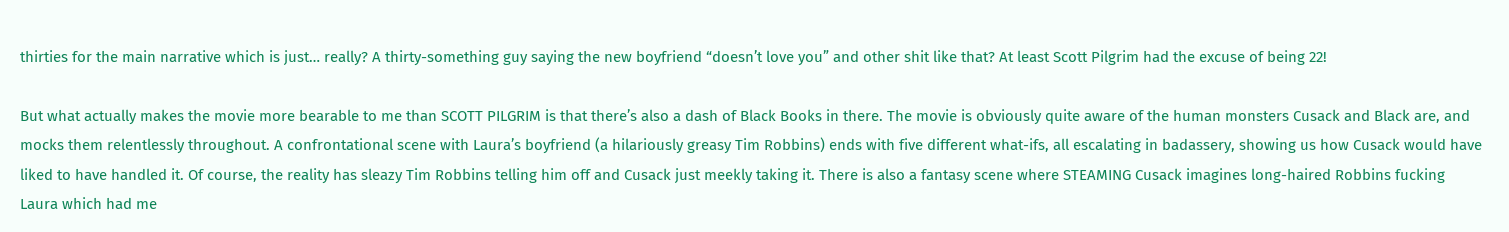thirties for the main narrative which is just… really? A thirty-something guy saying the new boyfriend “doesn’t love you” and other shit like that? At least Scott Pilgrim had the excuse of being 22!

But what actually makes the movie more bearable to me than SCOTT PILGRIM is that there’s also a dash of Black Books in there. The movie is obviously quite aware of the human monsters Cusack and Black are, and mocks them relentlessly throughout. A confrontational scene with Laura’s boyfriend (a hilariously greasy Tim Robbins) ends with five different what-ifs, all escalating in badassery, showing us how Cusack would have liked to have handled it. Of course, the reality has sleazy Tim Robbins telling him off and Cusack just meekly taking it. There is also a fantasy scene where STEAMING Cusack imagines long-haired Robbins fucking Laura which had me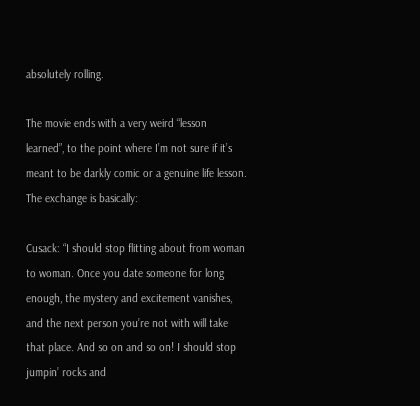absolutely rolling.

The movie ends with a very weird “lesson learned”, to the point where I’m not sure if it’s meant to be darkly comic or a genuine life lesson. The exchange is basically:

Cusack: “I should stop flitting about from woman to woman. Once you date someone for long enough, the mystery and excitement vanishes, and the next person you’re not with will take that place. And so on and so on! I should stop jumpin’ rocks and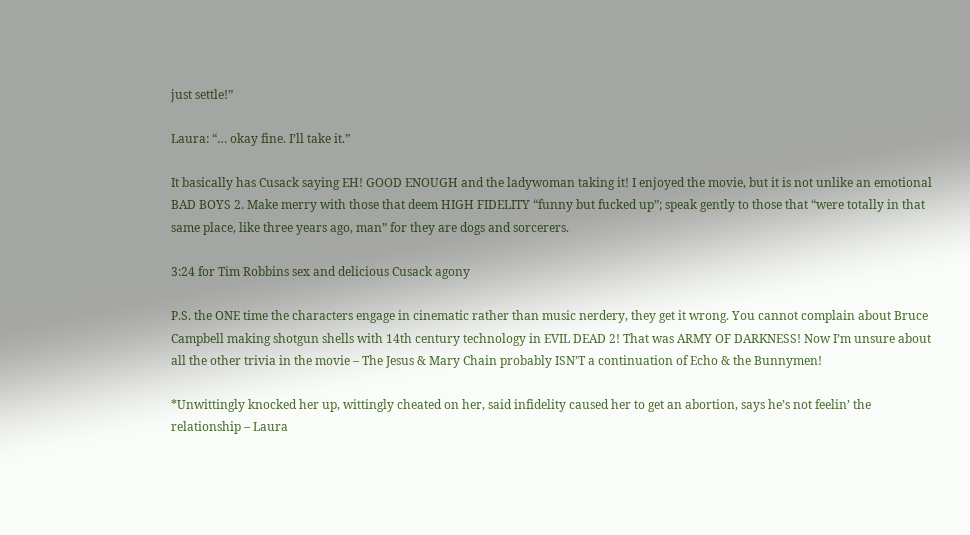just settle!”

Laura: “… okay fine. I’ll take it.”

It basically has Cusack saying EH! GOOD ENOUGH and the ladywoman taking it! I enjoyed the movie, but it is not unlike an emotional BAD BOYS 2. Make merry with those that deem HIGH FIDELITY “funny but fucked up”; speak gently to those that “were totally in that same place, like three years ago, man” for they are dogs and sorcerers.

3:24 for Tim Robbins sex and delicious Cusack agony

P.S. the ONE time the characters engage in cinematic rather than music nerdery, they get it wrong. You cannot complain about Bruce Campbell making shotgun shells with 14th century technology in EVIL DEAD 2! That was ARMY OF DARKNESS! Now I’m unsure about all the other trivia in the movie – The Jesus & Mary Chain probably ISN’T a continuation of Echo & the Bunnymen!

*Unwittingly knocked her up, wittingly cheated on her, said infidelity caused her to get an abortion, says he’s not feelin’ the relationship – Laura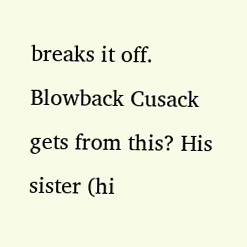breaks it off. Blowback Cusack gets from this? His sister (hi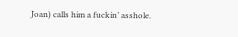Joan) calls him a fuckin’ asshole.